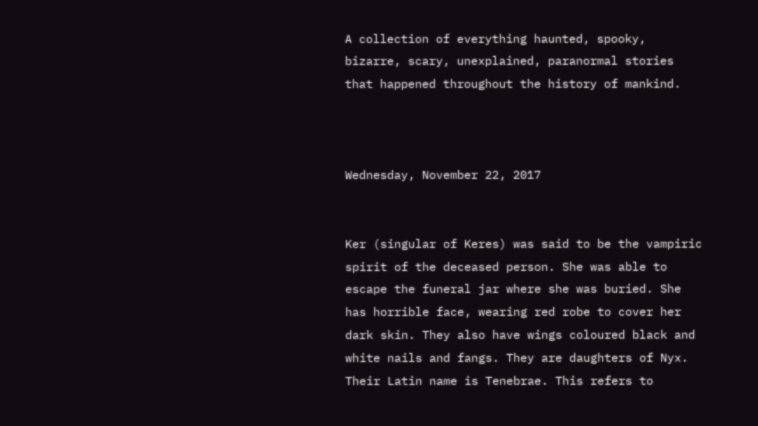A collection of everything haunted, spooky, bizarre, scary, unexplained, paranormal stories that happened throughout the history of mankind.



Wednesday, November 22, 2017


Ker (singular of Keres) was said to be the vampiric spirit of the deceased person. She was able to escape the funeral jar where she was buried. She has horrible face, wearing red robe to cover her dark skin. They also have wings coloured black and white nails and fangs. They are daughters of Nyx. Their Latin name is Tenebrae. This refers to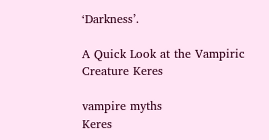‘Darkness’.

A Quick Look at the Vampiric Creature Keres

vampire myths
Keres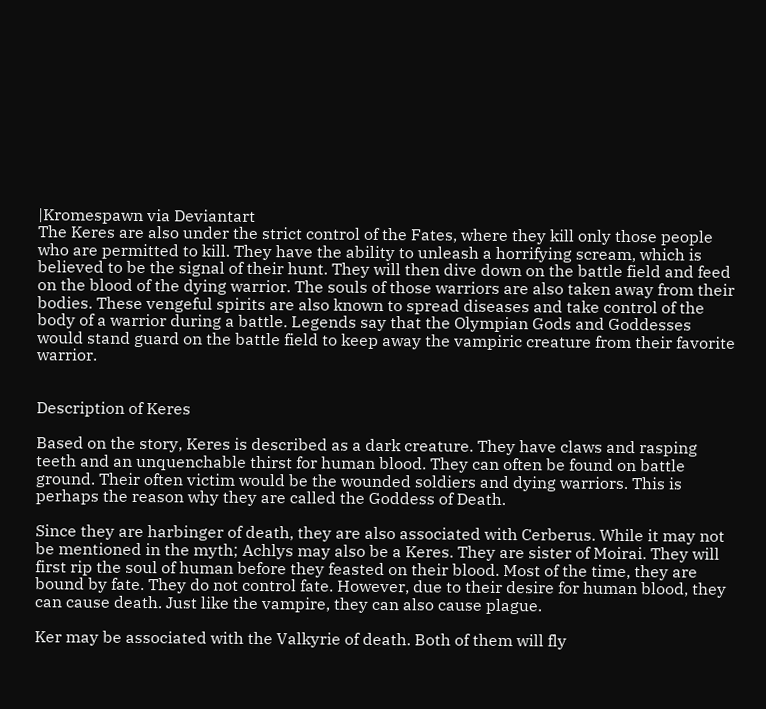|Kromespawn via Deviantart
The Keres are also under the strict control of the Fates, where they kill only those people who are permitted to kill. They have the ability to unleash a horrifying scream, which is believed to be the signal of their hunt. They will then dive down on the battle field and feed on the blood of the dying warrior. The souls of those warriors are also taken away from their bodies. These vengeful spirits are also known to spread diseases and take control of the body of a warrior during a battle. Legends say that the Olympian Gods and Goddesses would stand guard on the battle field to keep away the vampiric creature from their favorite warrior.


Description of Keres

Based on the story, Keres is described as a dark creature. They have claws and rasping teeth and an unquenchable thirst for human blood. They can often be found on battle ground. Their often victim would be the wounded soldiers and dying warriors. This is perhaps the reason why they are called the Goddess of Death.

Since they are harbinger of death, they are also associated with Cerberus. While it may not be mentioned in the myth; Achlys may also be a Keres. They are sister of Moirai. They will first rip the soul of human before they feasted on their blood. Most of the time, they are bound by fate. They do not control fate. However, due to their desire for human blood, they can cause death. Just like the vampire, they can also cause plague.

Ker may be associated with the Valkyrie of death. Both of them will fly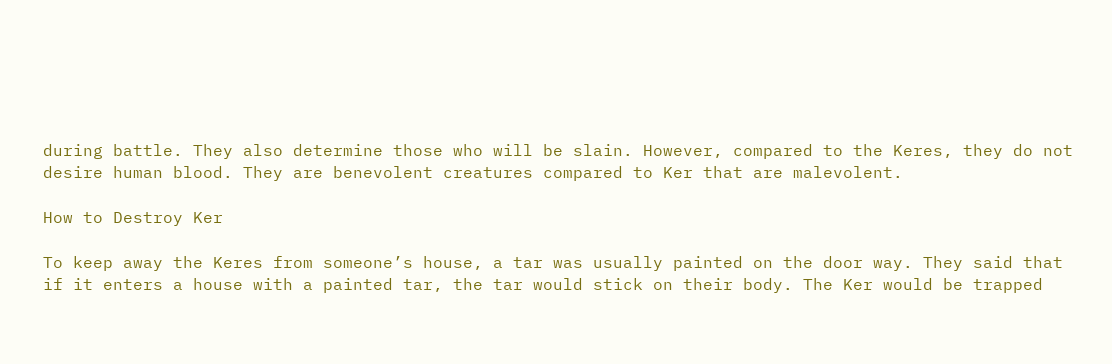during battle. They also determine those who will be slain. However, compared to the Keres, they do not desire human blood. They are benevolent creatures compared to Ker that are malevolent.

How to Destroy Ker

To keep away the Keres from someone’s house, a tar was usually painted on the door way. They said that if it enters a house with a painted tar, the tar would stick on their body. The Ker would be trapped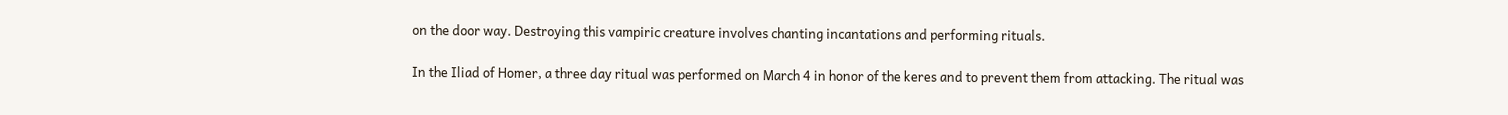on the door way. Destroying this vampiric creature involves chanting incantations and performing rituals.

In the Iliad of Homer, a three day ritual was performed on March 4 in honor of the keres and to prevent them from attacking. The ritual was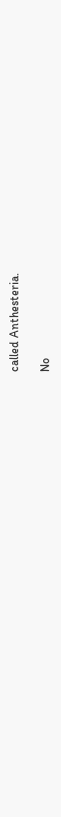called Anthesteria.

No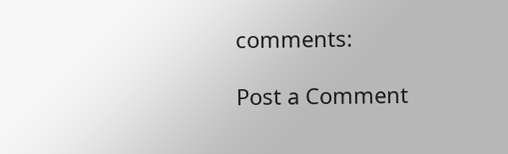comments:

Post a Comment